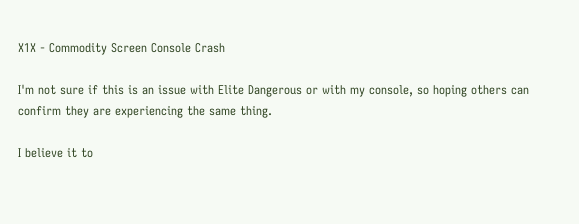X1X - Commodity Screen Console Crash

I'm not sure if this is an issue with Elite Dangerous or with my console, so hoping others can confirm they are experiencing the same thing.

I believe it to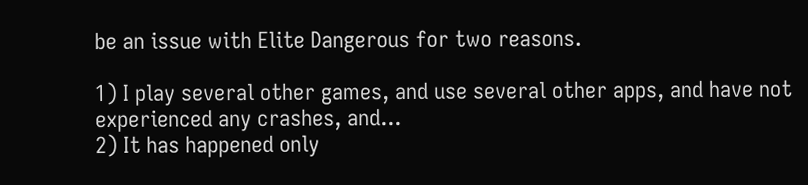be an issue with Elite Dangerous for two reasons.

1) I play several other games, and use several other apps, and have not experienced any crashes, and...
2) It has happened only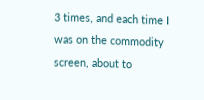3 times, and each time I was on the commodity screen, about to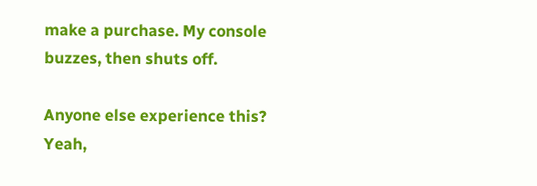make a purchase. My console buzzes, then shuts off.

Anyone else experience this?
Yeah,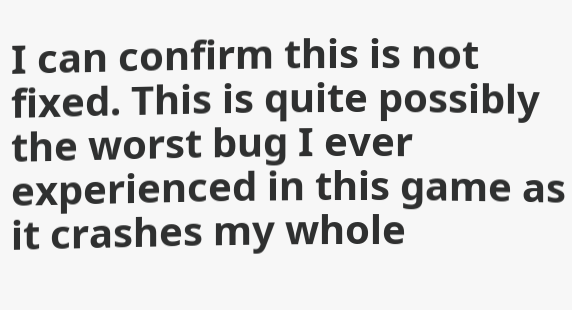I can confirm this is not fixed. This is quite possibly the worst bug I ever experienced in this game as it crashes my whole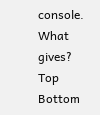console. What gives?
Top Bottom